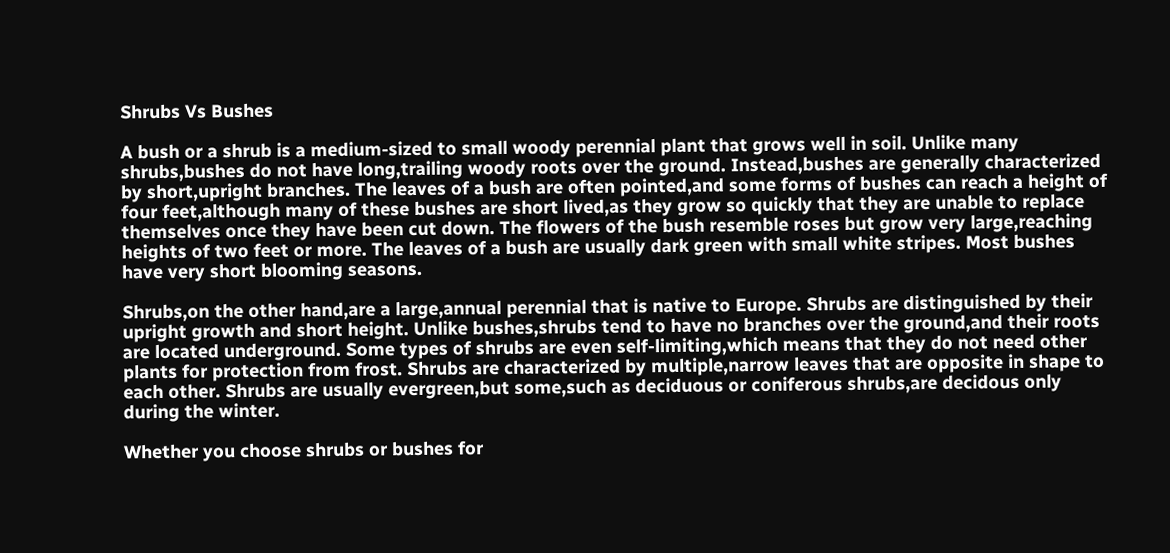Shrubs Vs Bushes

A bush or a shrub is a medium-sized to small woody perennial plant that grows well in soil. Unlike many shrubs,bushes do not have long,trailing woody roots over the ground. Instead,bushes are generally characterized by short,upright branches. The leaves of a bush are often pointed,and some forms of bushes can reach a height of four feet,although many of these bushes are short lived,as they grow so quickly that they are unable to replace themselves once they have been cut down. The flowers of the bush resemble roses but grow very large,reaching heights of two feet or more. The leaves of a bush are usually dark green with small white stripes. Most bushes have very short blooming seasons.

Shrubs,on the other hand,are a large,annual perennial that is native to Europe. Shrubs are distinguished by their upright growth and short height. Unlike bushes,shrubs tend to have no branches over the ground,and their roots are located underground. Some types of shrubs are even self-limiting,which means that they do not need other plants for protection from frost. Shrubs are characterized by multiple,narrow leaves that are opposite in shape to each other. Shrubs are usually evergreen,but some,such as deciduous or coniferous shrubs,are decidous only during the winter.

Whether you choose shrubs or bushes for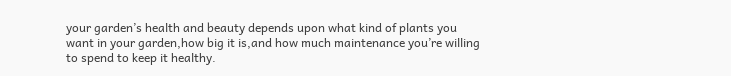your garden’s health and beauty depends upon what kind of plants you want in your garden,how big it is,and how much maintenance you’re willing to spend to keep it healthy.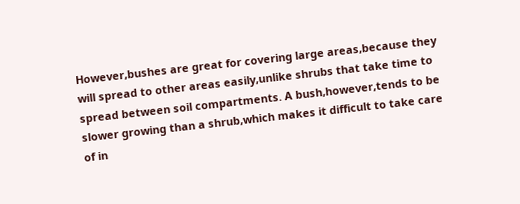However,bushes are great for covering large areas,because they will spread to other areas easily,unlike shrubs that take time to spread between soil compartments. A bush,however,tends to be slower growing than a shrub,which makes it difficult to take care of in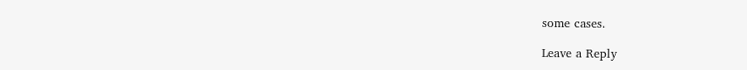some cases.

Leave a Reply